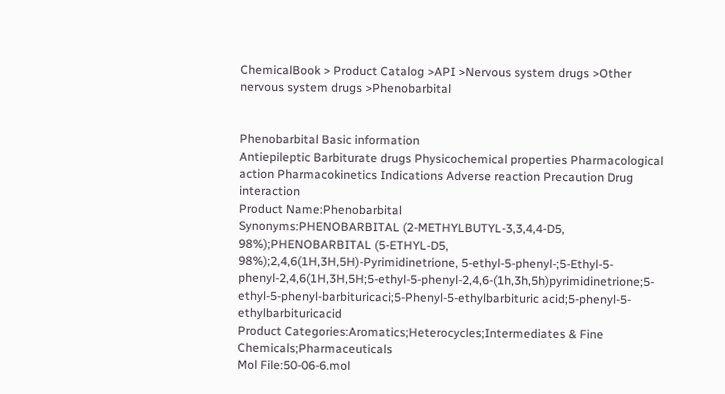ChemicalBook > Product Catalog >API >Nervous system drugs >Other nervous system drugs >Phenobarbital


Phenobarbital Basic information
Antiepileptic Barbiturate drugs Physicochemical properties Pharmacological action Pharmacokinetics Indications Adverse reaction Precaution Drug interaction
Product Name:Phenobarbital
Synonyms:PHENOBARBITAL (2-METHYLBUTYL-3,3,4,4-D5, 98%);PHENOBARBITAL (5-ETHYL-D5, 98%);2,4,6(1H,3H,5H)-Pyrimidinetrione, 5-ethyl-5-phenyl-;5-Ethyl-5-phenyl-2,4,6(1H,3H,5H;5-ethyl-5-phenyl-2,4,6-(1h,3h,5h)pyrimidinetrione;5-ethyl-5-phenyl-barbituricaci;5-Phenyl-5-ethylbarbituric acid;5-phenyl-5-ethylbarbituricacid
Product Categories:Aromatics;Heterocycles;Intermediates & Fine Chemicals;Pharmaceuticals
Mol File:50-06-6.mol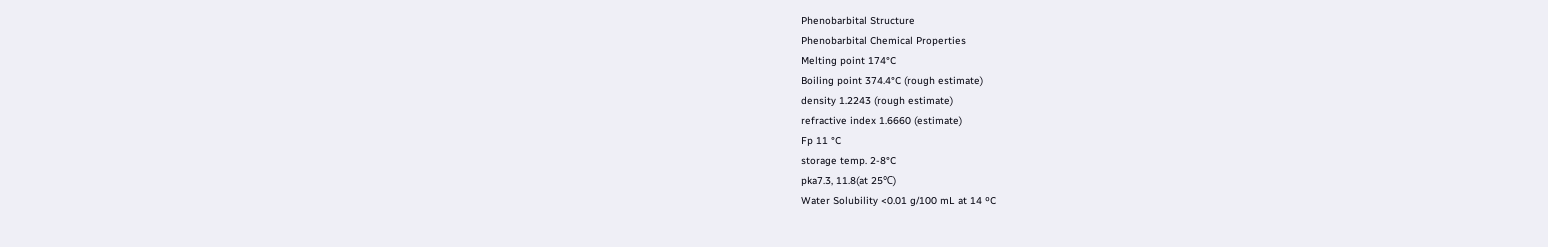Phenobarbital Structure
Phenobarbital Chemical Properties
Melting point 174°C
Boiling point 374.4°C (rough estimate)
density 1.2243 (rough estimate)
refractive index 1.6660 (estimate)
Fp 11 °C
storage temp. 2-8°C
pka7.3, 11.8(at 25℃)
Water Solubility <0.01 g/100 mL at 14 ºC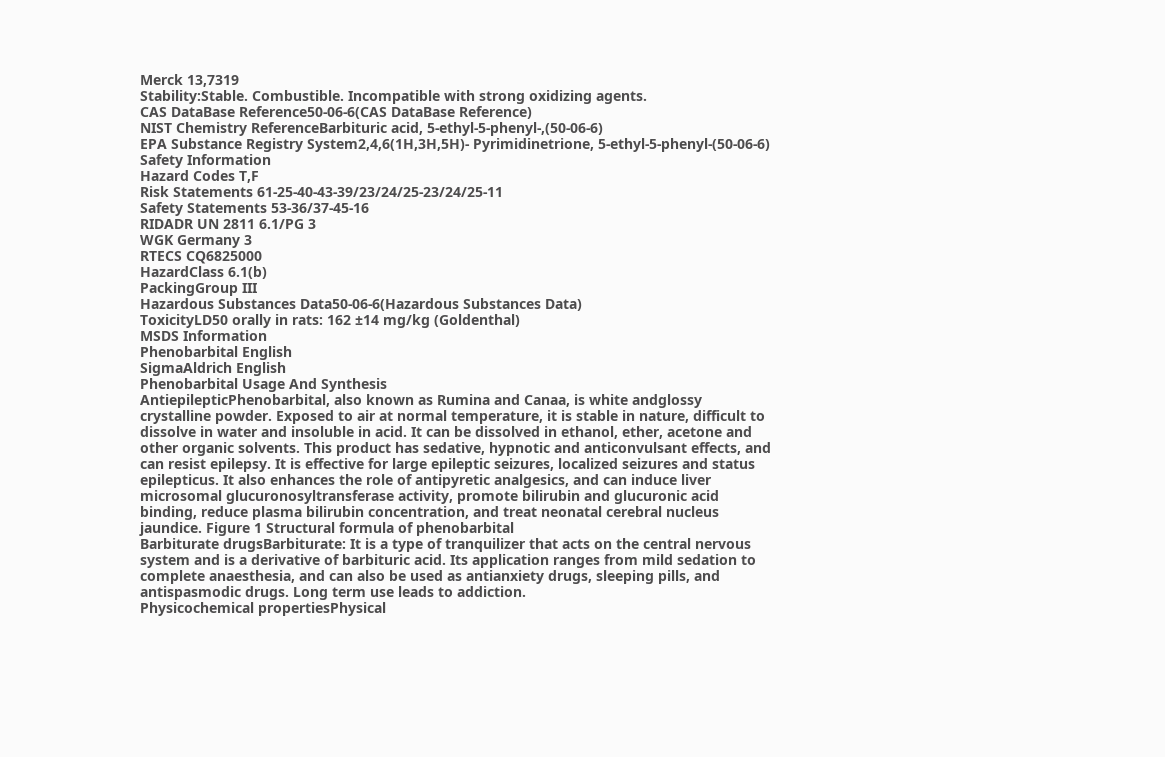Merck 13,7319
Stability:Stable. Combustible. Incompatible with strong oxidizing agents.
CAS DataBase Reference50-06-6(CAS DataBase Reference)
NIST Chemistry ReferenceBarbituric acid, 5-ethyl-5-phenyl-,(50-06-6)
EPA Substance Registry System2,4,6(1H,3H,5H)- Pyrimidinetrione, 5-ethyl-5-phenyl-(50-06-6)
Safety Information
Hazard Codes T,F
Risk Statements 61-25-40-43-39/23/24/25-23/24/25-11
Safety Statements 53-36/37-45-16
RIDADR UN 2811 6.1/PG 3
WGK Germany 3
RTECS CQ6825000
HazardClass 6.1(b)
PackingGroup III
Hazardous Substances Data50-06-6(Hazardous Substances Data)
ToxicityLD50 orally in rats: 162 ±14 mg/kg (Goldenthal)
MSDS Information
Phenobarbital English
SigmaAldrich English
Phenobarbital Usage And Synthesis
AntiepilepticPhenobarbital, also known as Rumina and Canaa, is white andglossy crystalline powder. Exposed to air at normal temperature, it is stable in nature, difficult to dissolve in water and insoluble in acid. It can be dissolved in ethanol, ether, acetone and other organic solvents. This product has sedative, hypnotic and anticonvulsant effects, and can resist epilepsy. It is effective for large epileptic seizures, localized seizures and status epilepticus. It also enhances the role of antipyretic analgesics, and can induce liver microsomal glucuronosyltransferase activity, promote bilirubin and glucuronic acid binding, reduce plasma bilirubin concentration, and treat neonatal cerebral nucleus jaundice. Figure 1 Structural formula of phenobarbital
Barbiturate drugsBarbiturate: It is a type of tranquilizer that acts on the central nervous system and is a derivative of barbituric acid. Its application ranges from mild sedation to complete anaesthesia, and can also be used as antianxiety drugs, sleeping pills, and antispasmodic drugs. Long term use leads to addiction.
Physicochemical propertiesPhysical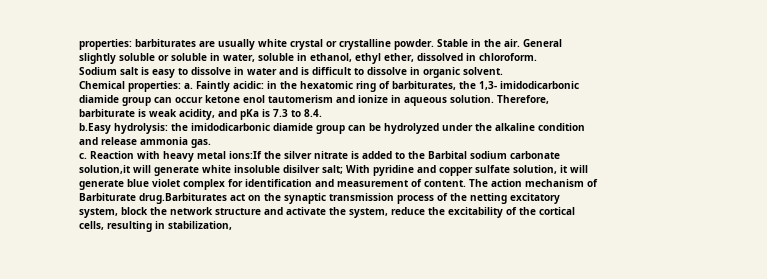properties: barbiturates are usually white crystal or crystalline powder. Stable in the air. General slightly soluble or soluble in water, soluble in ethanol, ethyl ether, dissolved in chloroform.
Sodium salt is easy to dissolve in water and is difficult to dissolve in organic solvent.
Chemical properties: a. Faintly acidic: in the hexatomic ring of barbiturates, the 1,3- imidodicarbonic diamide group can occur ketone enol tautomerism and ionize in aqueous solution. Therefore, barbiturate is weak acidity, and pKa is 7.3 to 8.4.
b.Easy hydrolysis: the imidodicarbonic diamide group can be hydrolyzed under the alkaline condition and release ammonia gas.
c. Reaction with heavy metal ions:If the silver nitrate is added to the Barbital sodium carbonate solution,it will generate white insoluble disilver salt; With pyridine and copper sulfate solution, it will generate blue violet complex for identification and measurement of content. The action mechanism of Barbiturate drug.Barbiturates act on the synaptic transmission process of the netting excitatory system, block the network structure and activate the system, reduce the excitability of the cortical cells, resulting in stabilization,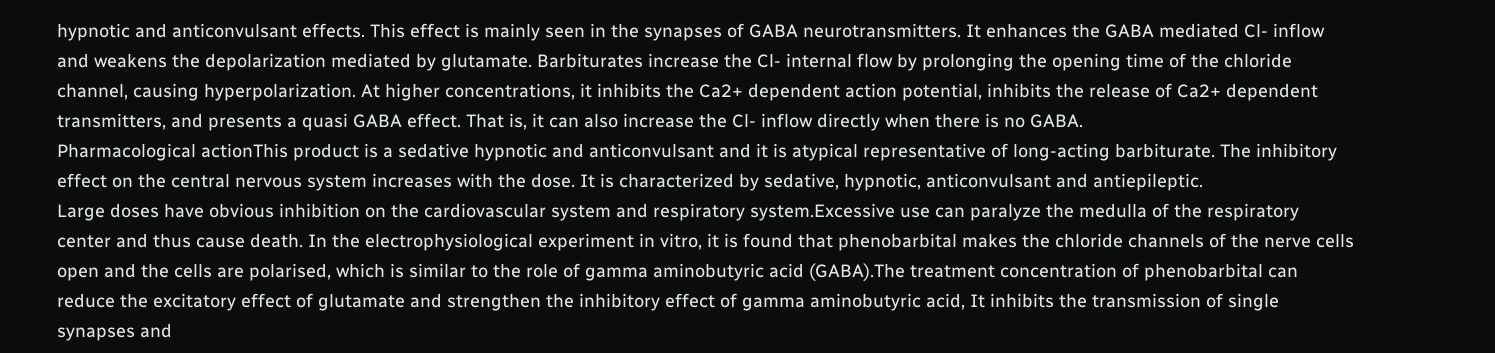hypnotic and anticonvulsant effects. This effect is mainly seen in the synapses of GABA neurotransmitters. It enhances the GABA mediated Cl- inflow and weakens the depolarization mediated by glutamate. Barbiturates increase the Cl- internal flow by prolonging the opening time of the chloride channel, causing hyperpolarization. At higher concentrations, it inhibits the Ca2+ dependent action potential, inhibits the release of Ca2+ dependent transmitters, and presents a quasi GABA effect. That is, it can also increase the Cl- inflow directly when there is no GABA.
Pharmacological actionThis product is a sedative hypnotic and anticonvulsant and it is atypical representative of long-acting barbiturate. The inhibitory effect on the central nervous system increases with the dose. It is characterized by sedative, hypnotic, anticonvulsant and antiepileptic.
Large doses have obvious inhibition on the cardiovascular system and respiratory system.Excessive use can paralyze the medulla of the respiratory center and thus cause death. In the electrophysiological experiment in vitro, it is found that phenobarbital makes the chloride channels of the nerve cells open and the cells are polarised, which is similar to the role of gamma aminobutyric acid (GABA).The treatment concentration of phenobarbital can reduce the excitatory effect of glutamate and strengthen the inhibitory effect of gamma aminobutyric acid, It inhibits the transmission of single synapses and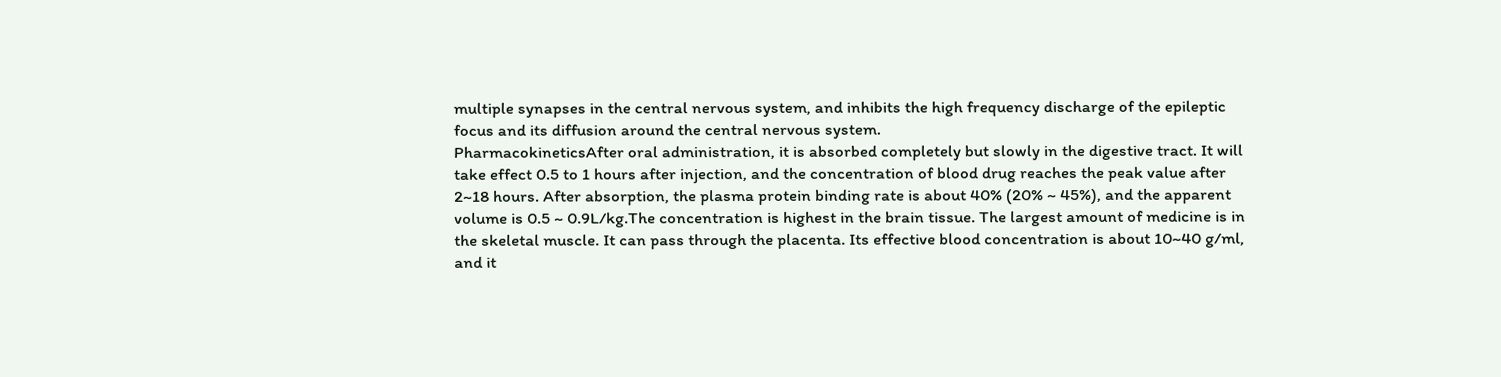multiple synapses in the central nervous system, and inhibits the high frequency discharge of the epileptic focus and its diffusion around the central nervous system.
PharmacokineticsAfter oral administration, it is absorbed completely but slowly in the digestive tract. It will take effect 0.5 to 1 hours after injection, and the concentration of blood drug reaches the peak value after 2~18 hours. After absorption, the plasma protein binding rate is about 40% (20% ~ 45%), and the apparent volume is 0.5 ~ 0.9L/kg.The concentration is highest in the brain tissue. The largest amount of medicine is in the skeletal muscle. It can pass through the placenta. Its effective blood concentration is about 10~40 g/ml, and it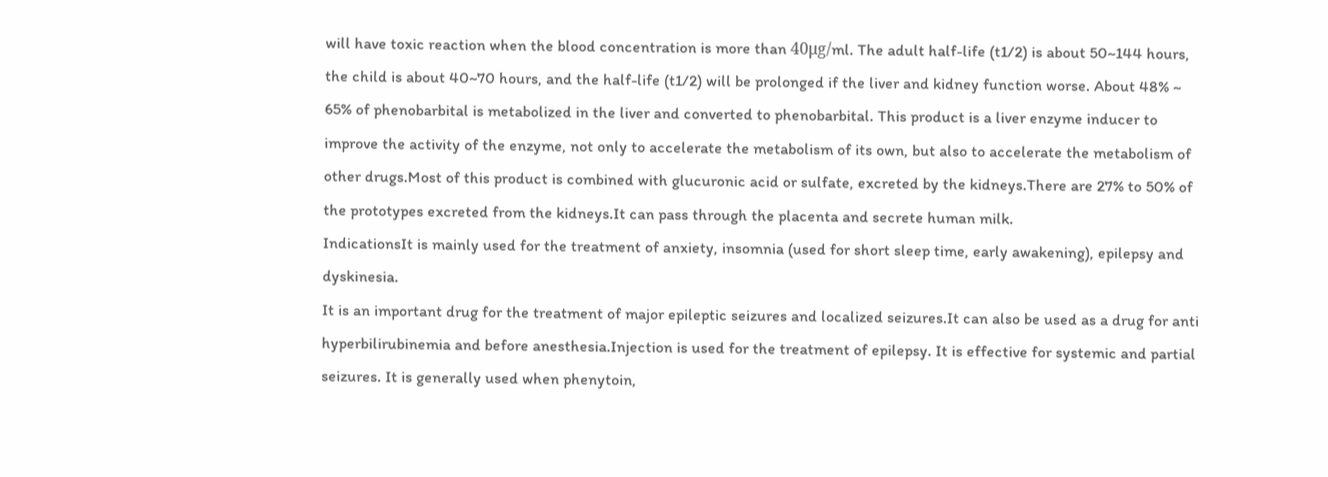will have toxic reaction when the blood concentration is more than 40μg/ml. The adult half-life (t1/2) is about 50~144 hours, the child is about 40~70 hours, and the half-life (t1/2) will be prolonged if the liver and kidney function worse. About 48% ~ 65% of phenobarbital is metabolized in the liver and converted to phenobarbital. This product is a liver enzyme inducer to improve the activity of the enzyme, not only to accelerate the metabolism of its own, but also to accelerate the metabolism of other drugs.Most of this product is combined with glucuronic acid or sulfate, excreted by the kidneys.There are 27% to 50% of the prototypes excreted from the kidneys.It can pass through the placenta and secrete human milk.
IndicationsIt is mainly used for the treatment of anxiety, insomnia (used for short sleep time, early awakening), epilepsy and dyskinesia.
It is an important drug for the treatment of major epileptic seizures and localized seizures.It can also be used as a drug for anti hyperbilirubinemia and before anesthesia.Injection is used for the treatment of epilepsy. It is effective for systemic and partial seizures. It is generally used when phenytoin,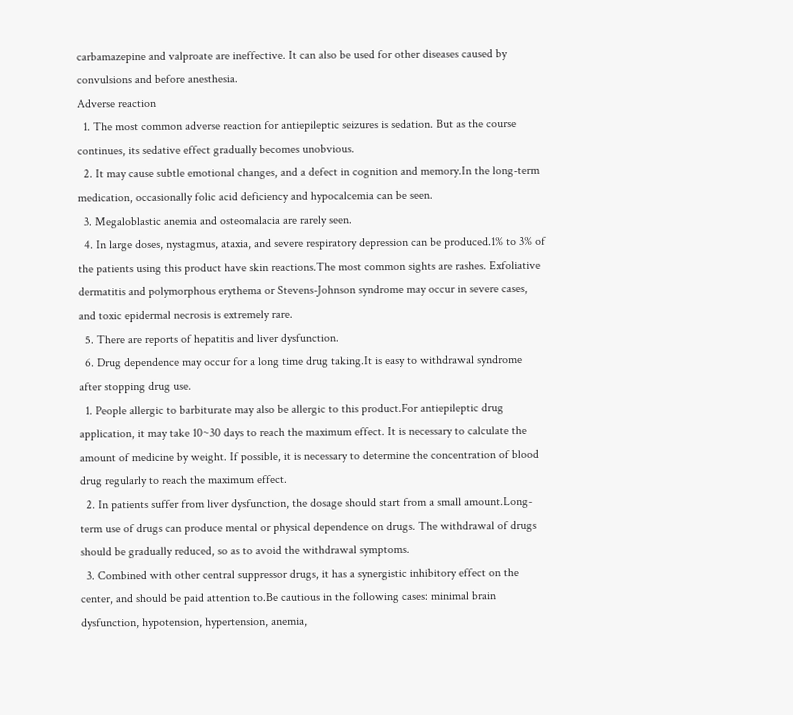carbamazepine and valproate are ineffective. It can also be used for other diseases caused by convulsions and before anesthesia.
Adverse reaction
  1. The most common adverse reaction for antiepileptic seizures is sedation. But as the course continues, its sedative effect gradually becomes unobvious.
  2. It may cause subtle emotional changes, and a defect in cognition and memory.In the long-term medication, occasionally folic acid deficiency and hypocalcemia can be seen.
  3. Megaloblastic anemia and osteomalacia are rarely seen.
  4. In large doses, nystagmus, ataxia, and severe respiratory depression can be produced.1% to 3% of the patients using this product have skin reactions.The most common sights are rashes. Exfoliative dermatitis and polymorphous erythema or Stevens-Johnson syndrome may occur in severe cases, and toxic epidermal necrosis is extremely rare.
  5. There are reports of hepatitis and liver dysfunction.
  6. Drug dependence may occur for a long time drug taking.It is easy to withdrawal syndrome  after stopping drug use.
  1. People allergic to barbiturate may also be allergic to this product.For antiepileptic drug application, it may take 10~30 days to reach the maximum effect. It is necessary to calculate the amount of medicine by weight. If possible, it is necessary to determine the concentration of blood drug regularly to reach the maximum effect.
  2. In patients suffer from liver dysfunction, the dosage should start from a small amount.Long-term use of drugs can produce mental or physical dependence on drugs. The withdrawal of drugs should be gradually reduced, so as to avoid the withdrawal symptoms.
  3. Combined with other central suppressor drugs, it has a synergistic inhibitory effect on the center, and should be paid attention to.Be cautious in the following cases: minimal brain dysfunction, hypotension, hypertension, anemia,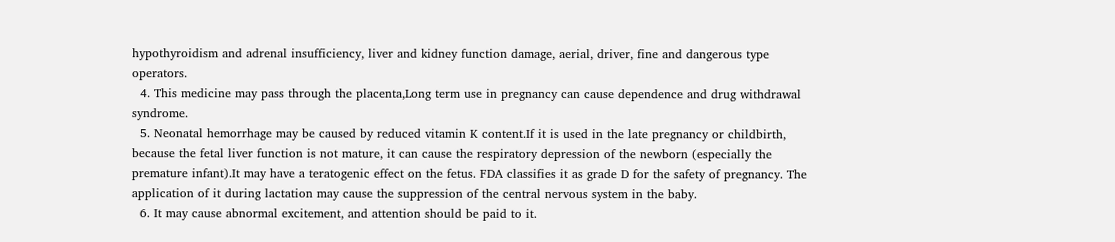hypothyroidism and adrenal insufficiency, liver and kidney function damage, aerial, driver, fine and dangerous type operators.
  4. This medicine may pass through the placenta,Long term use in pregnancy can cause dependence and drug withdrawal syndrome.
  5. Neonatal hemorrhage may be caused by reduced vitamin K content.If it is used in the late pregnancy or childbirth, because the fetal liver function is not mature, it can cause the respiratory depression of the newborn (especially the premature infant).It may have a teratogenic effect on the fetus. FDA classifies it as grade D for the safety of pregnancy. The application of it during lactation may cause the suppression of the central nervous system in the baby.
  6. It may cause abnormal excitement, and attention should be paid to it.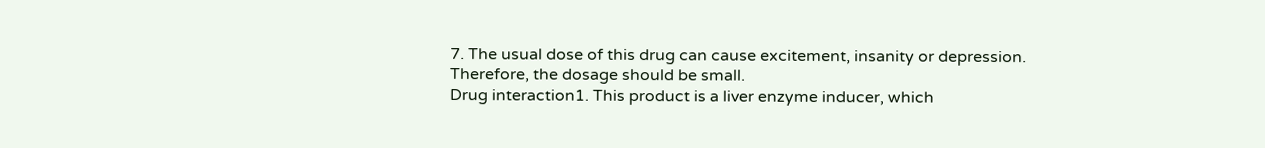7. The usual dose of this drug can cause excitement, insanity or depression. Therefore, the dosage should be small.
Drug interaction1. This product is a liver enzyme inducer, which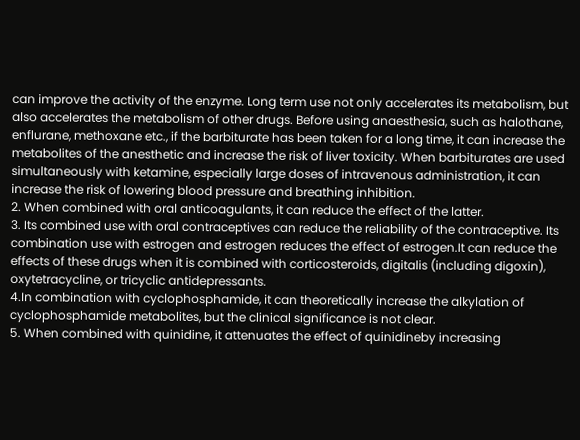can improve the activity of the enzyme. Long term use not only accelerates its metabolism, but also accelerates the metabolism of other drugs. Before using anaesthesia, such as halothane, enflurane, methoxane etc., if the barbiturate has been taken for a long time, it can increase the metabolites of the anesthetic and increase the risk of liver toxicity. When barbiturates are used simultaneously with ketamine, especially large doses of intravenous administration, it can increase the risk of lowering blood pressure and breathing inhibition.
2. When combined with oral anticoagulants, it can reduce the effect of the latter.
3. Its combined use with oral contraceptives can reduce the reliability of the contraceptive. Its combination use with estrogen and estrogen reduces the effect of estrogen.It can reduce the effects of these drugs when it is combined with corticosteroids, digitalis (including digoxin), oxytetracycline, or tricyclic antidepressants.
4.In combination with cyclophosphamide, it can theoretically increase the alkylation of cyclophosphamide metabolites, but the clinical significance is not clear.
5. When combined with quinidine, it attenuates the effect of quinidineby increasing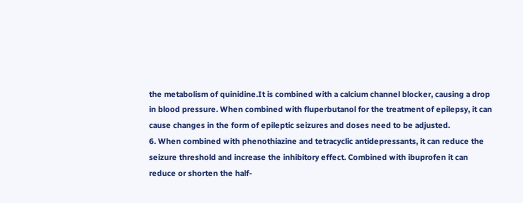the metabolism of quinidine.It is combined with a calcium channel blocker, causing a drop in blood pressure. When combined with fluperbutanol for the treatment of epilepsy, it can cause changes in the form of epileptic seizures and doses need to be adjusted.
6. When combined with phenothiazine and tetracyclic antidepressants, it can reduce the seizure threshold and increase the inhibitory effect. Combined with ibuprofen it can reduce or shorten the half-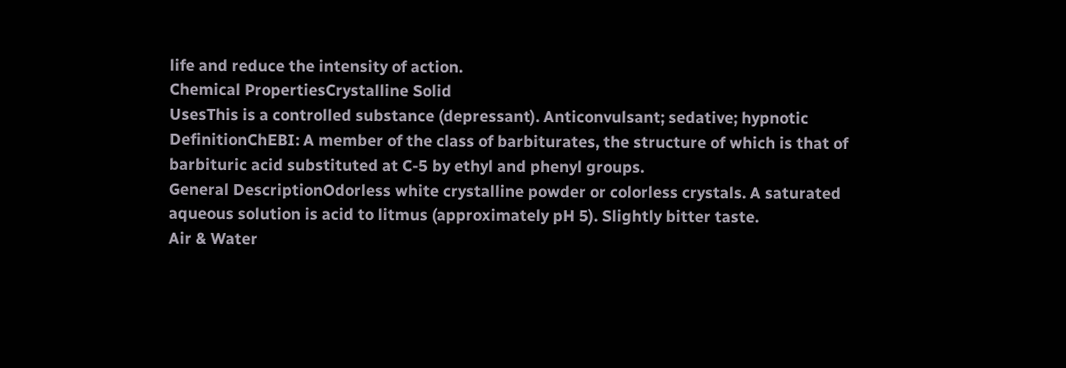life and reduce the intensity of action.
Chemical PropertiesCrystalline Solid
UsesThis is a controlled substance (depressant). Anticonvulsant; sedative; hypnotic
DefinitionChEBI: A member of the class of barbiturates, the structure of which is that of barbituric acid substituted at C-5 by ethyl and phenyl groups.
General DescriptionOdorless white crystalline powder or colorless crystals. A saturated aqueous solution is acid to litmus (approximately pH 5). Slightly bitter taste.
Air & Water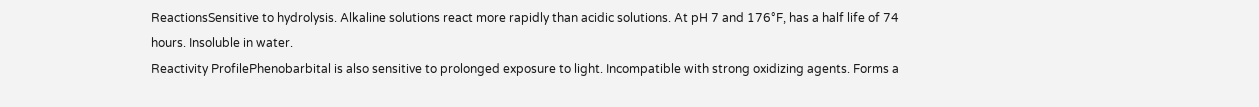ReactionsSensitive to hydrolysis. Alkaline solutions react more rapidly than acidic solutions. At pH 7 and 176°F, has a half life of 74 hours. Insoluble in water.
Reactivity ProfilePhenobarbital is also sensitive to prolonged exposure to light. Incompatible with strong oxidizing agents. Forms a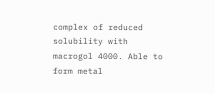complex of reduced solubility with macrogol 4000. Able to form metal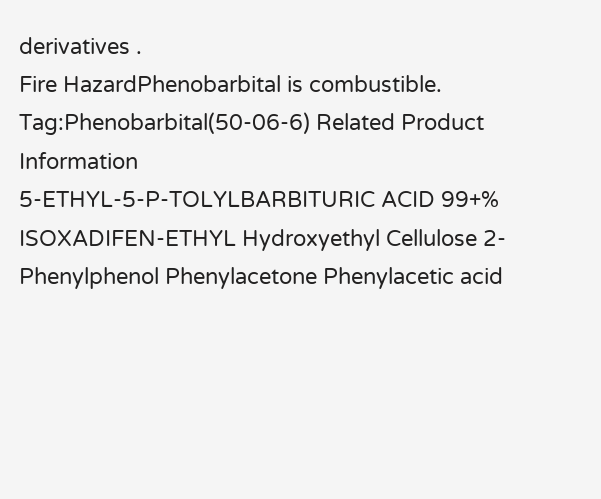derivatives .
Fire HazardPhenobarbital is combustible.
Tag:Phenobarbital(50-06-6) Related Product Information
5-ETHYL-5-P-TOLYLBARBITURIC ACID 99+% ISOXADIFEN-ETHYL Hydroxyethyl Cellulose 2-Phenylphenol Phenylacetone Phenylacetic acid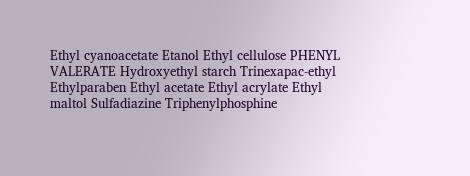Ethyl cyanoacetate Etanol Ethyl cellulose PHENYL VALERATE Hydroxyethyl starch Trinexapac-ethyl Ethylparaben Ethyl acetate Ethyl acrylate Ethyl maltol Sulfadiazine Triphenylphosphine